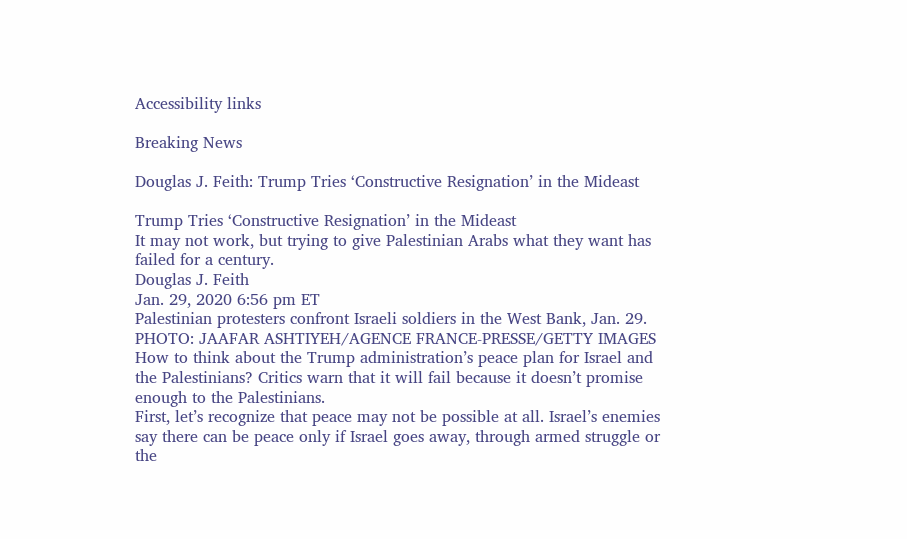Accessibility links

Breaking News

Douglas J. Feith: Trump Tries ‘Constructive Resignation’ in the Mideast

Trump Tries ‘Constructive Resignation’ in the Mideast
It may not work, but trying to give Palestinian Arabs what they want has failed for a century.
Douglas J. Feith
Jan. 29, 2020 6:56 pm ET
Palestinian protesters confront Israeli soldiers in the West Bank, Jan. 29. PHOTO: JAAFAR ASHTIYEH/AGENCE FRANCE-PRESSE/GETTY IMAGES
How to think about the Trump administration’s peace plan for Israel and the Palestinians? Critics warn that it will fail because it doesn’t promise enough to the Palestinians.
First, let’s recognize that peace may not be possible at all. Israel’s enemies say there can be peace only if Israel goes away, through armed struggle or the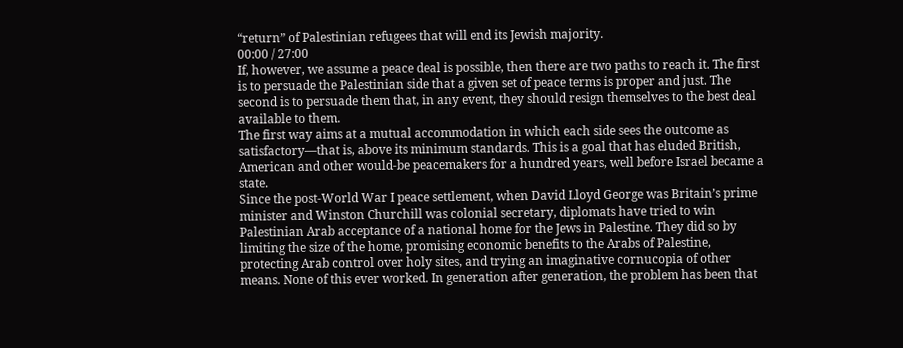“return” of Palestinian refugees that will end its Jewish majority.
00:00 / 27:00
If, however, we assume a peace deal is possible, then there are two paths to reach it. The first is to persuade the Palestinian side that a given set of peace terms is proper and just. The second is to persuade them that, in any event, they should resign themselves to the best deal available to them.
The first way aims at a mutual accommodation in which each side sees the outcome as satisfactory—that is, above its minimum standards. This is a goal that has eluded British, American and other would-be peacemakers for a hundred years, well before Israel became a state.
Since the post-World War I peace settlement, when David Lloyd George was Britain’s prime minister and Winston Churchill was colonial secretary, diplomats have tried to win Palestinian Arab acceptance of a national home for the Jews in Palestine. They did so by limiting the size of the home, promising economic benefits to the Arabs of Palestine, protecting Arab control over holy sites, and trying an imaginative cornucopia of other means. None of this ever worked. In generation after generation, the problem has been that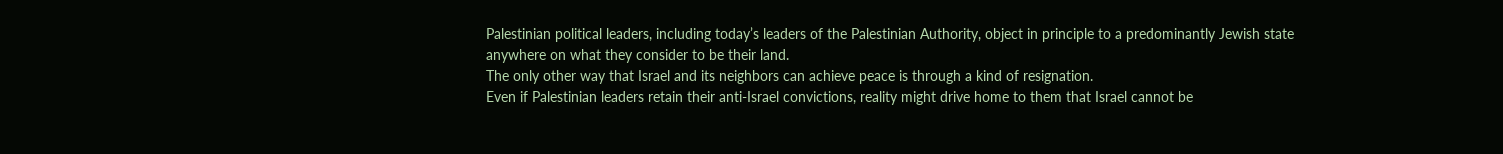Palestinian political leaders, including today’s leaders of the Palestinian Authority, object in principle to a predominantly Jewish state anywhere on what they consider to be their land.
The only other way that Israel and its neighbors can achieve peace is through a kind of resignation.
Even if Palestinian leaders retain their anti-Israel convictions, reality might drive home to them that Israel cannot be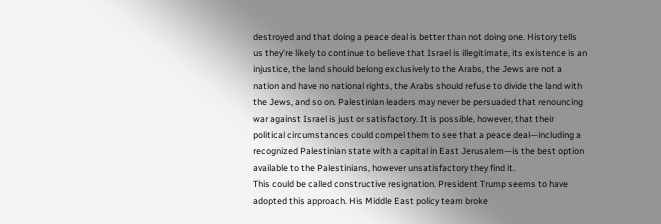destroyed and that doing a peace deal is better than not doing one. History tells us they’re likely to continue to believe that Israel is illegitimate, its existence is an injustice, the land should belong exclusively to the Arabs, the Jews are not a nation and have no national rights, the Arabs should refuse to divide the land with the Jews, and so on. Palestinian leaders may never be persuaded that renouncing war against Israel is just or satisfactory. It is possible, however, that their political circumstances could compel them to see that a peace deal—including a recognized Palestinian state with a capital in East Jerusalem—is the best option available to the Palestinians, however unsatisfactory they find it.
This could be called constructive resignation. President Trump seems to have adopted this approach. His Middle East policy team broke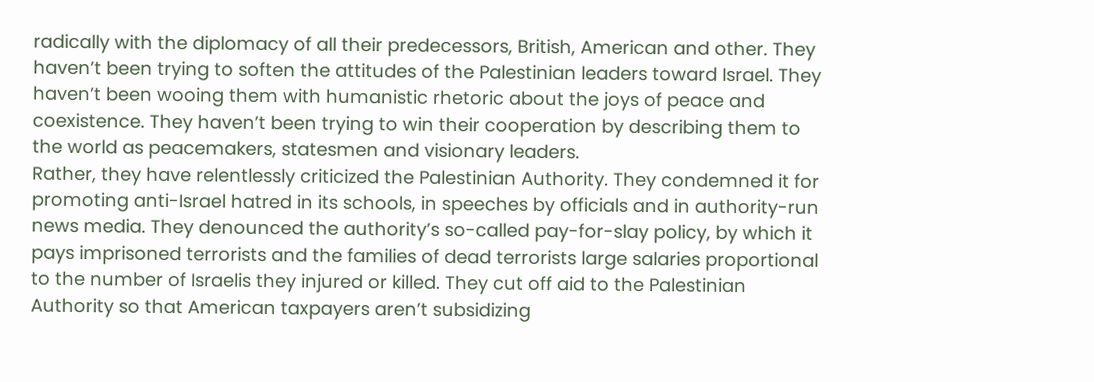radically with the diplomacy of all their predecessors, British, American and other. They haven’t been trying to soften the attitudes of the Palestinian leaders toward Israel. They haven’t been wooing them with humanistic rhetoric about the joys of peace and coexistence. They haven’t been trying to win their cooperation by describing them to the world as peacemakers, statesmen and visionary leaders.
Rather, they have relentlessly criticized the Palestinian Authority. They condemned it for promoting anti-Israel hatred in its schools, in speeches by officials and in authority-run news media. They denounced the authority’s so-called pay-for-slay policy, by which it pays imprisoned terrorists and the families of dead terrorists large salaries proportional to the number of Israelis they injured or killed. They cut off aid to the Palestinian Authority so that American taxpayers aren’t subsidizing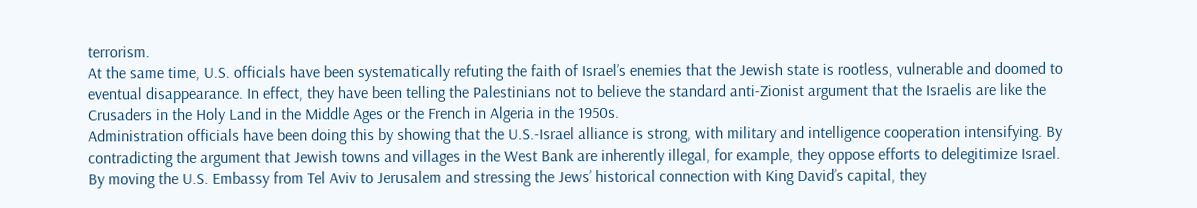terrorism.
At the same time, U.S. officials have been systematically refuting the faith of Israel’s enemies that the Jewish state is rootless, vulnerable and doomed to eventual disappearance. In effect, they have been telling the Palestinians not to believe the standard anti-Zionist argument that the Israelis are like the Crusaders in the Holy Land in the Middle Ages or the French in Algeria in the 1950s.
Administration officials have been doing this by showing that the U.S.-Israel alliance is strong, with military and intelligence cooperation intensifying. By contradicting the argument that Jewish towns and villages in the West Bank are inherently illegal, for example, they oppose efforts to delegitimize Israel. By moving the U.S. Embassy from Tel Aviv to Jerusalem and stressing the Jews’ historical connection with King David’s capital, they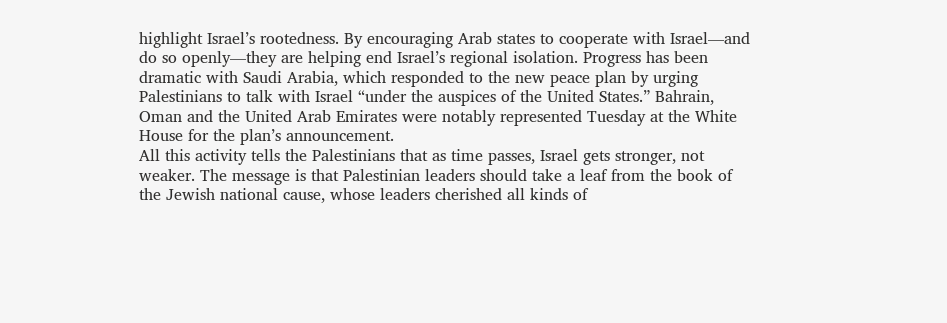highlight Israel’s rootedness. By encouraging Arab states to cooperate with Israel—and do so openly—they are helping end Israel’s regional isolation. Progress has been dramatic with Saudi Arabia, which responded to the new peace plan by urging Palestinians to talk with Israel “under the auspices of the United States.” Bahrain, Oman and the United Arab Emirates were notably represented Tuesday at the White House for the plan’s announcement.
All this activity tells the Palestinians that as time passes, Israel gets stronger, not weaker. The message is that Palestinian leaders should take a leaf from the book of the Jewish national cause, whose leaders cherished all kinds of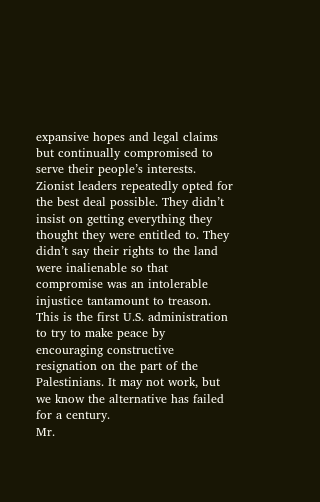expansive hopes and legal claims but continually compromised to serve their people’s interests. Zionist leaders repeatedly opted for the best deal possible. They didn’t insist on getting everything they thought they were entitled to. They didn’t say their rights to the land were inalienable so that compromise was an intolerable injustice tantamount to treason.
This is the first U.S. administration to try to make peace by encouraging constructive resignation on the part of the Palestinians. It may not work, but we know the alternative has failed for a century.
Mr.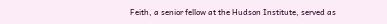Feith, a senior fellow at the Hudson Institute, served as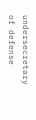undersecretary of defense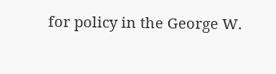for policy in the George W.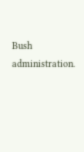Bush administration.